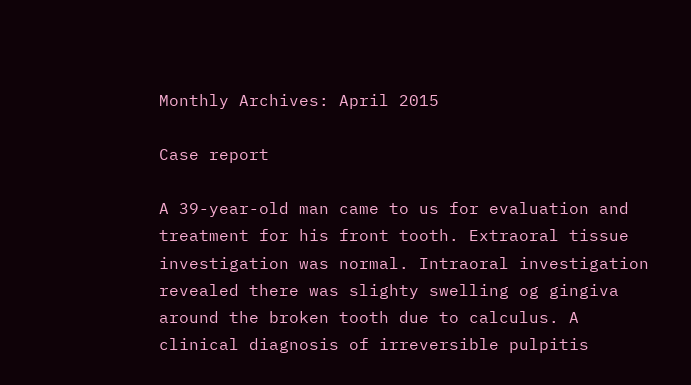Monthly Archives: April 2015

Case report

A 39-year-old man came to us for evaluation and treatment for his front tooth. Extraoral tissue investigation was normal. Intraoral investigation revealed there was slighty swelling og gingiva around the broken tooth due to calculus. A clinical diagnosis of irreversible pulpitis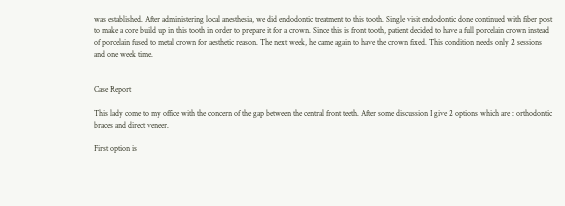was established. After administering local anesthesia, we did endodontic treatment to this tooth. Single visit endodontic done continued with fiber post to make a core build up in this tooth in order to prepare it for a crown. Since this is front tooth, patient decided to have a full porcelain crown instead of porcelain fused to metal crown for aesthetic reason. The next week, he came again to have the crown fixed. This condition needs only 2 sessions and one week time.


Case Report

This lady come to my office with the concern of the gap between the central front teeth. After some discussion I give 2 options which are : orthodontic braces and direct veneer.

First option is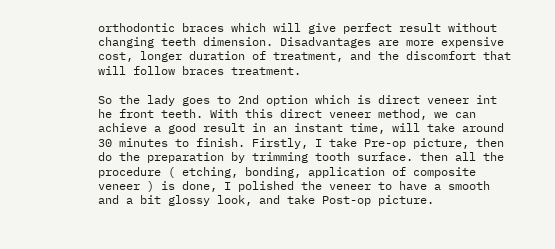orthodontic braces which will give perfect result without changing teeth dimension. Disadvantages are more expensive cost, longer duration of treatment, and the discomfort that will follow braces treatment.

So the lady goes to 2nd option which is direct veneer int he front teeth. With this direct veneer method, we can achieve a good result in an instant time, will take around 30 minutes to finish. Firstly, I take Pre-op picture, then do the preparation by trimming tooth surface. then all the procedure ( etching, bonding, application of composite veneer ) is done, I polished the veneer to have a smooth and a bit glossy look, and take Post-op picture.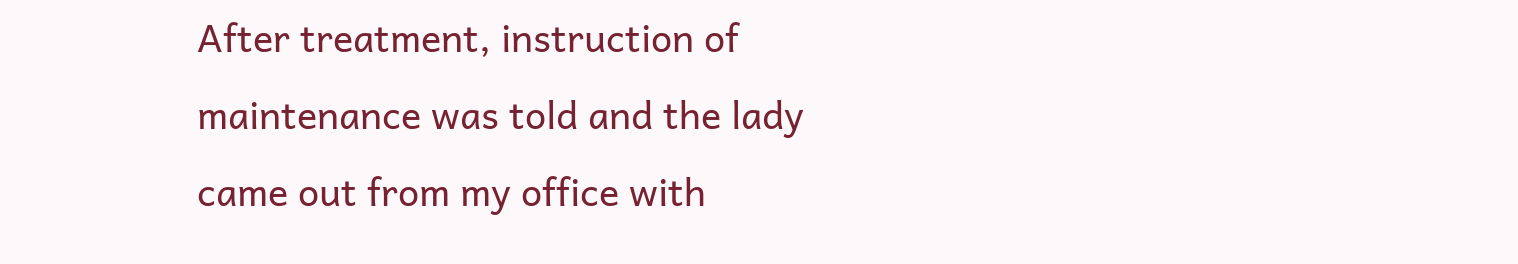After treatment, instruction of maintenance was told and the lady came out from my office with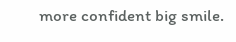more confident big smile.